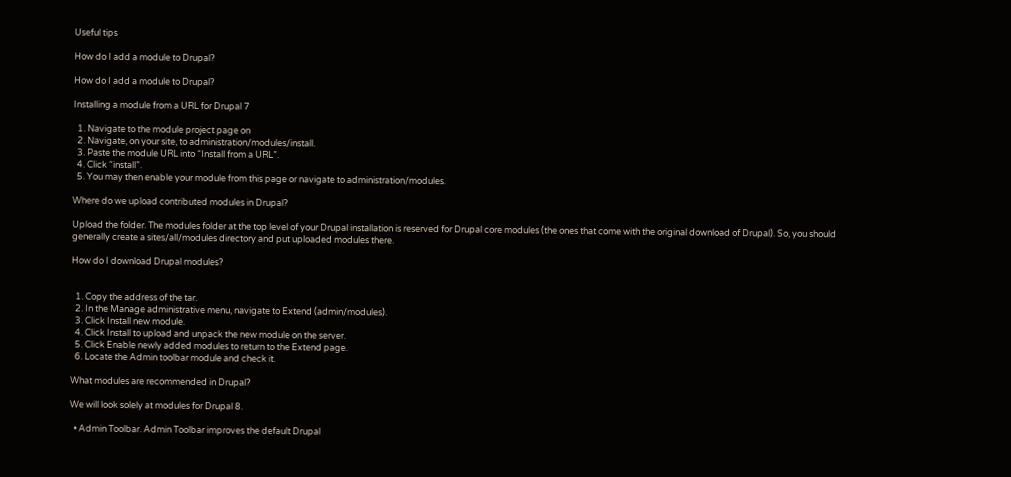Useful tips

How do I add a module to Drupal?

How do I add a module to Drupal?

Installing a module from a URL for Drupal 7

  1. Navigate to the module project page on
  2. Navigate, on your site, to administration/modules/install.
  3. Paste the module URL into “Install from a URL”.
  4. Click “install”.
  5. You may then enable your module from this page or navigate to administration/modules.

Where do we upload contributed modules in Drupal?

Upload the folder. The modules folder at the top level of your Drupal installation is reserved for Drupal core modules (the ones that come with the original download of Drupal). So, you should generally create a sites/all/modules directory and put uploaded modules there.

How do I download Drupal modules?


  1. Copy the address of the tar.
  2. In the Manage administrative menu, navigate to Extend (admin/modules).
  3. Click Install new module.
  4. Click Install to upload and unpack the new module on the server.
  5. Click Enable newly added modules to return to the Extend page.
  6. Locate the Admin toolbar module and check it.

What modules are recommended in Drupal?

We will look solely at modules for Drupal 8.

  • Admin Toolbar. Admin Toolbar improves the default Drupal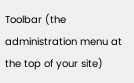Toolbar (the administration menu at the top of your site)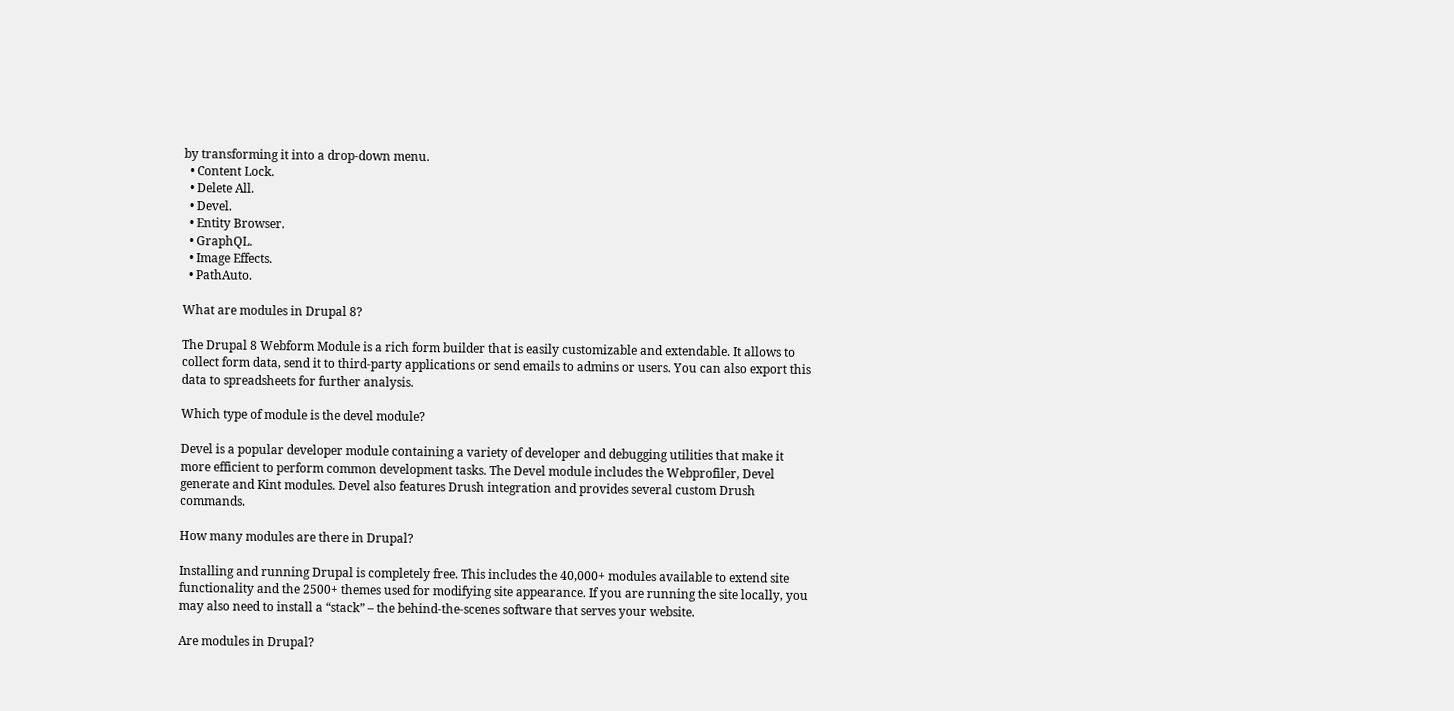by transforming it into a drop-down menu.
  • Content Lock.
  • Delete All.
  • Devel.
  • Entity Browser.
  • GraphQL.
  • Image Effects.
  • PathAuto.

What are modules in Drupal 8?

The Drupal 8 Webform Module is a rich form builder that is easily customizable and extendable. It allows to collect form data, send it to third-party applications or send emails to admins or users. You can also export this data to spreadsheets for further analysis.

Which type of module is the devel module?

Devel is a popular developer module containing a variety of developer and debugging utilities that make it more efficient to perform common development tasks. The Devel module includes the Webprofiler, Devel generate and Kint modules. Devel also features Drush integration and provides several custom Drush commands.

How many modules are there in Drupal?

Installing and running Drupal is completely free. This includes the 40,000+ modules available to extend site functionality and the 2500+ themes used for modifying site appearance. If you are running the site locally, you may also need to install a “stack” – the behind-the-scenes software that serves your website.

Are modules in Drupal?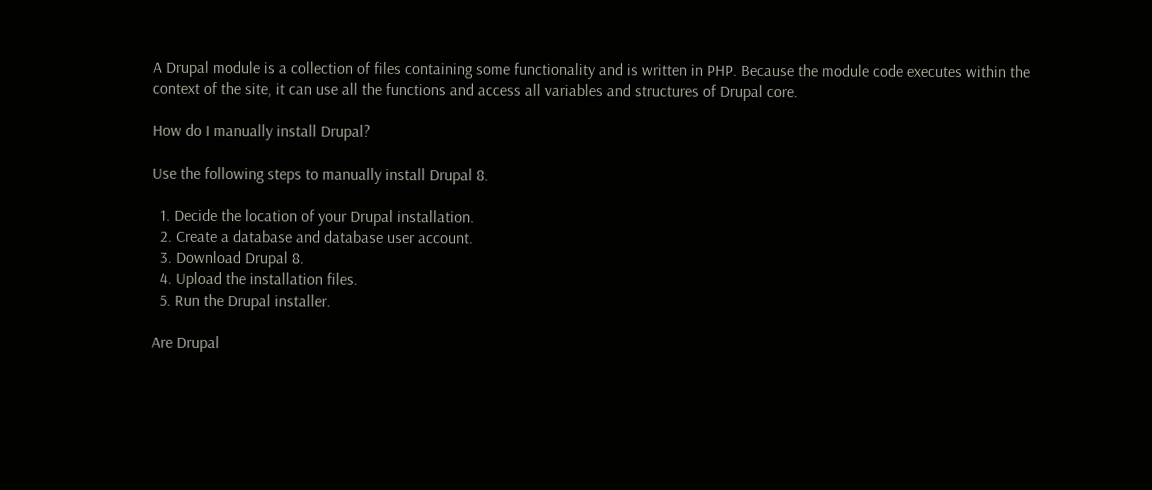A Drupal module is a collection of files containing some functionality and is written in PHP. Because the module code executes within the context of the site, it can use all the functions and access all variables and structures of Drupal core.

How do I manually install Drupal?

Use the following steps to manually install Drupal 8.

  1. Decide the location of your Drupal installation.
  2. Create a database and database user account.
  3. Download Drupal 8.
  4. Upload the installation files.
  5. Run the Drupal installer.

Are Drupal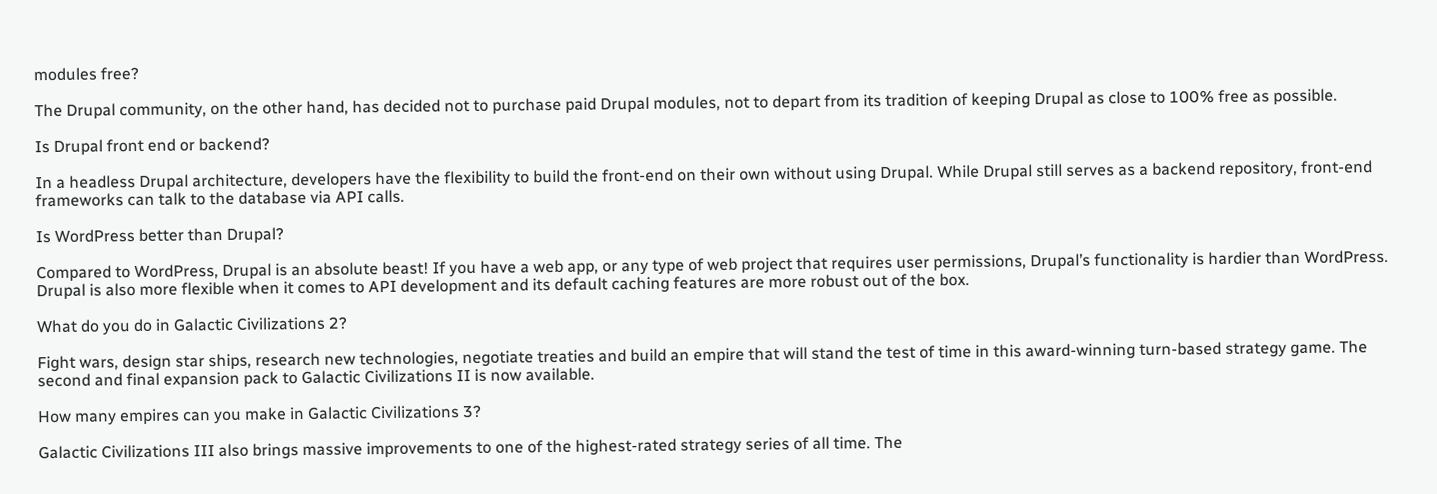modules free?

The Drupal community, on the other hand, has decided not to purchase paid Drupal modules, not to depart from its tradition of keeping Drupal as close to 100% free as possible.

Is Drupal front end or backend?

In a headless Drupal architecture, developers have the flexibility to build the front-end on their own without using Drupal. While Drupal still serves as a backend repository, front-end frameworks can talk to the database via API calls.

Is WordPress better than Drupal?

Compared to WordPress, Drupal is an absolute beast! If you have a web app, or any type of web project that requires user permissions, Drupal’s functionality is hardier than WordPress. Drupal is also more flexible when it comes to API development and its default caching features are more robust out of the box.

What do you do in Galactic Civilizations 2?

Fight wars, design star ships, research new technologies, negotiate treaties and build an empire that will stand the test of time in this award-winning turn-based strategy game. The second and final expansion pack to Galactic Civilizations II is now available.

How many empires can you make in Galactic Civilizations 3?

Galactic Civilizations III also brings massive improvements to one of the highest-rated strategy series of all time. The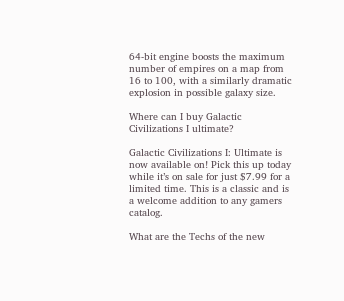64-bit engine boosts the maximum number of empires on a map from 16 to 100, with a similarly dramatic explosion in possible galaxy size.

Where can I buy Galactic Civilizations I ultimate?

Galactic Civilizations I: Ultimate is now available on! Pick this up today while it’s on sale for just $7.99 for a limited time. This is a classic and is a welcome addition to any gamers catalog.

What are the Techs of the new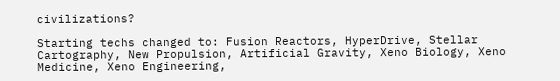civilizations?

Starting techs changed to: Fusion Reactors, HyperDrive, Stellar Cartography, New Propulsion, Artificial Gravity, Xeno Biology, Xeno Medicine, Xeno Engineering,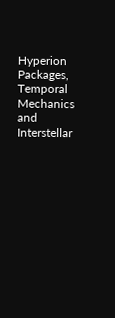Hyperion Packages, Temporal Mechanics and Interstellar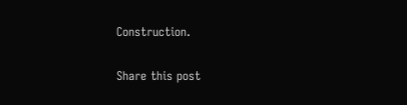Construction.

Share this post